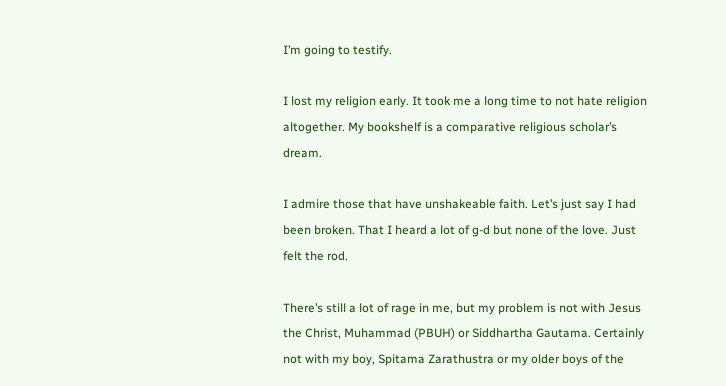I’m going to testify.

I lost my religion early. It took me a long time to not hate religion altogether. My bookshelf is a comparative religious scholar’s dream.

I admire those that have unshakeable faith. Let’s just say I had been broken. That I heard a lot of g-d but none of the love. Just felt the rod.

There’s still a lot of rage in me, but my problem is not with Jesus the Christ, Muhammad (PBUH) or Siddhartha Gautama. Certainly not with my boy, Spitama Zarathustra or my older boys of the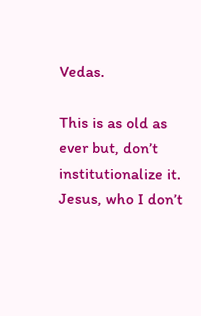Vedas.

This is as old as ever but, don’t institutionalize it. Jesus, who I don’t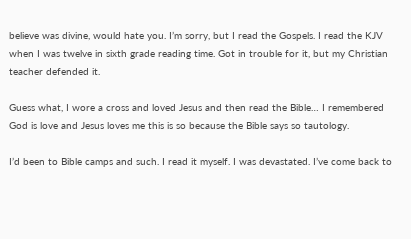believe was divine, would hate you. I’m sorry, but I read the Gospels. I read the KJV when I was twelve in sixth grade reading time. Got in trouble for it, but my Christian teacher defended it.

Guess what, I wore a cross and loved Jesus and then read the Bible… I remembered God is love and Jesus loves me this is so because the Bible says so tautology.

I’d been to Bible camps and such. I read it myself. I was devastated. I’ve come back to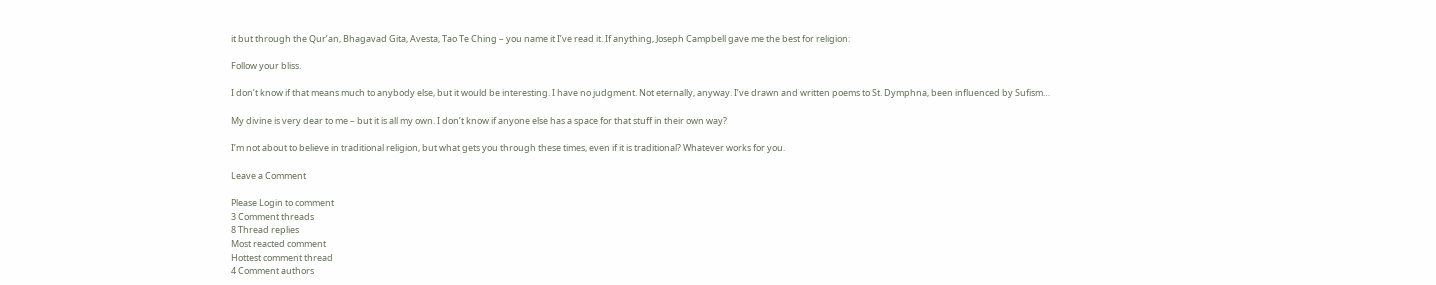it but through the Qur’an, Bhagavad Gita, Avesta, Tao Te Ching – you name it I’ve read it. If anything, Joseph Campbell gave me the best for religion:

Follow your bliss.

I don’t know if that means much to anybody else, but it would be interesting. I have no judgment. Not eternally, anyway. I’ve drawn and written poems to St. Dymphna, been influenced by Sufism…

My divine is very dear to me – but it is all my own. I don’t know if anyone else has a space for that stuff in their own way?

I’m not about to believe in traditional religion, but what gets you through these times, even if it is traditional? Whatever works for you.

Leave a Comment

Please Login to comment
3 Comment threads
8 Thread replies
Most reacted comment
Hottest comment thread
4 Comment authors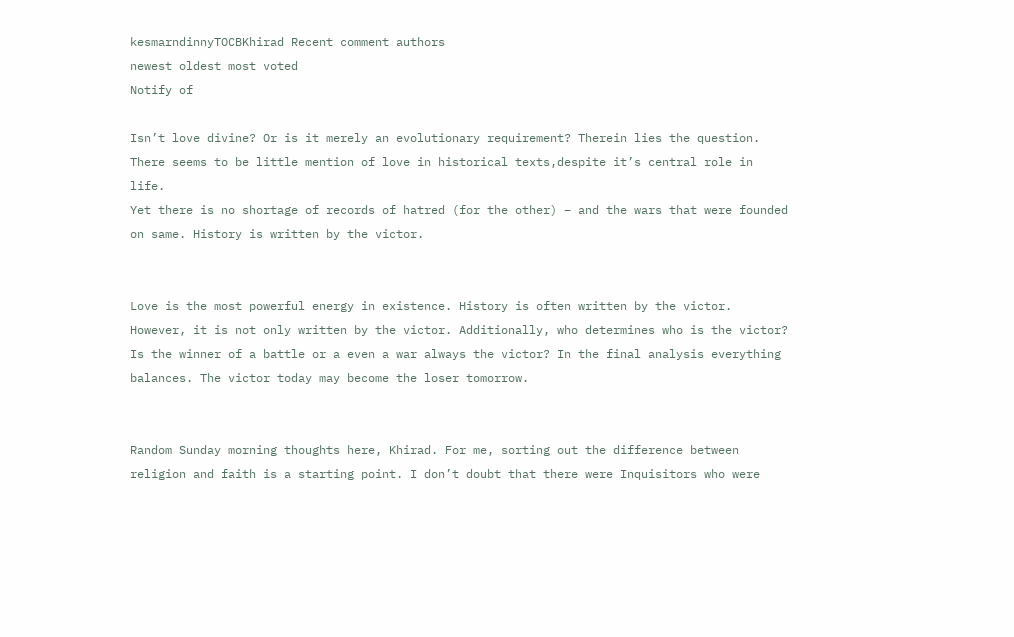kesmarndinnyTOCBKhirad Recent comment authors
newest oldest most voted
Notify of

Isn’t love divine? Or is it merely an evolutionary requirement? Therein lies the question. There seems to be little mention of love in historical texts,despite it’s central role in life.
Yet there is no shortage of records of hatred (for the other) – and the wars that were founded on same. History is written by the victor.


Love is the most powerful energy in existence. History is often written by the victor. However, it is not only written by the victor. Additionally, who determines who is the victor? Is the winner of a battle or a even a war always the victor? In the final analysis everything balances. The victor today may become the loser tomorrow.


Random Sunday morning thoughts here, Khirad. For me, sorting out the difference between religion and faith is a starting point. I don’t doubt that there were Inquisitors who were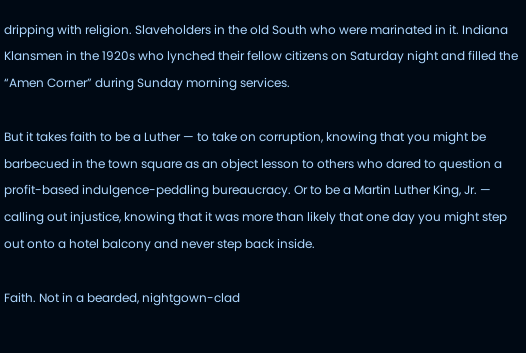dripping with religion. Slaveholders in the old South who were marinated in it. Indiana Klansmen in the 1920s who lynched their fellow citizens on Saturday night and filled the “Amen Corner” during Sunday morning services.

But it takes faith to be a Luther — to take on corruption, knowing that you might be barbecued in the town square as an object lesson to others who dared to question a profit-based indulgence-peddling bureaucracy. Or to be a Martin Luther King, Jr. — calling out injustice, knowing that it was more than likely that one day you might step out onto a hotel balcony and never step back inside.

Faith. Not in a bearded, nightgown-clad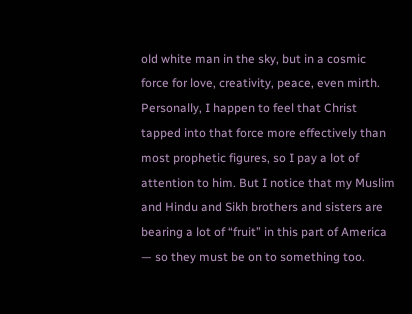old white man in the sky, but in a cosmic force for love, creativity, peace, even mirth. Personally, I happen to feel that Christ tapped into that force more effectively than most prophetic figures, so I pay a lot of attention to him. But I notice that my Muslim and Hindu and Sikh brothers and sisters are bearing a lot of “fruit” in this part of America — so they must be on to something too.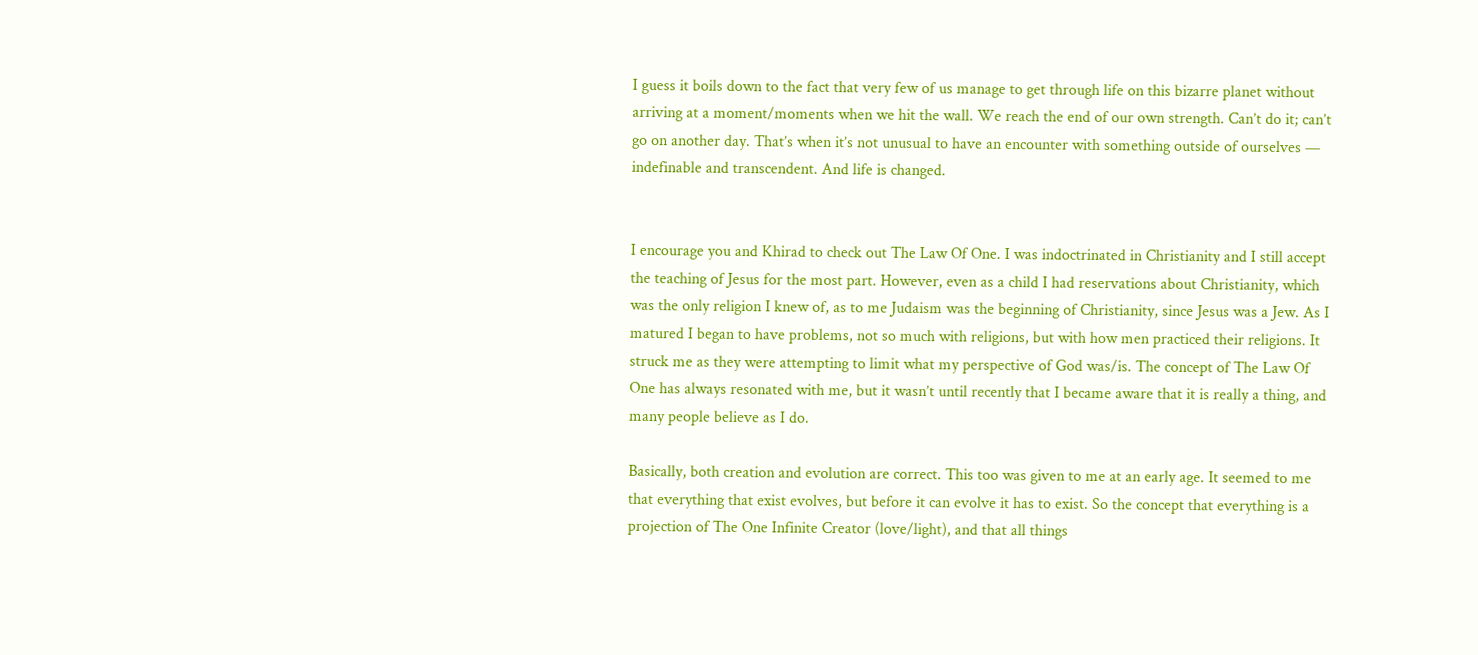I guess it boils down to the fact that very few of us manage to get through life on this bizarre planet without arriving at a moment/moments when we hit the wall. We reach the end of our own strength. Can’t do it; can’t go on another day. That’s when it’s not unusual to have an encounter with something outside of ourselves — indefinable and transcendent. And life is changed.


I encourage you and Khirad to check out The Law Of One. I was indoctrinated in Christianity and I still accept the teaching of Jesus for the most part. However, even as a child I had reservations about Christianity, which was the only religion I knew of, as to me Judaism was the beginning of Christianity, since Jesus was a Jew. As I matured I began to have problems, not so much with religions, but with how men practiced their religions. It struck me as they were attempting to limit what my perspective of God was/is. The concept of The Law Of One has always resonated with me, but it wasn’t until recently that I became aware that it is really a thing, and many people believe as I do.

Basically, both creation and evolution are correct. This too was given to me at an early age. It seemed to me that everything that exist evolves, but before it can evolve it has to exist. So the concept that everything is a projection of The One Infinite Creator (love/light), and that all things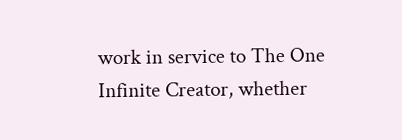work in service to The One Infinite Creator, whether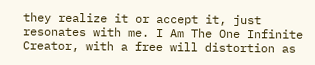they realize it or accept it, just resonates with me. I Am The One Infinite Creator, with a free will distortion as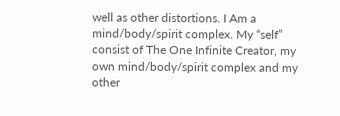well as other distortions. I Am a mind/body/spirit complex. My “self” consist of The One Infinite Creator, my own mind/body/spirit complex and my other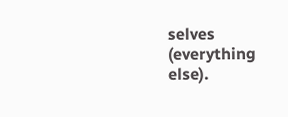selves (everything else).